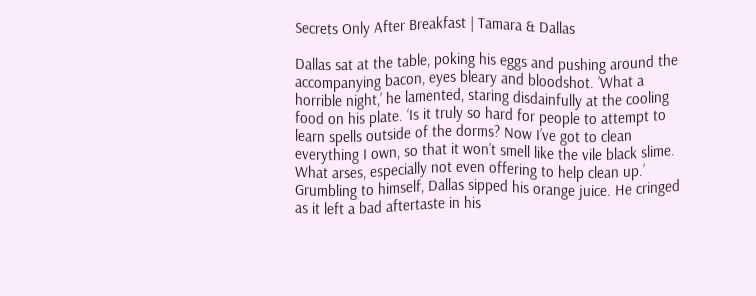Secrets Only After Breakfast | Tamara & Dallas

Dallas sat at the table, poking his eggs and pushing around the accompanying bacon, eyes bleary and bloodshot. ’What a horrible night,’ he lamented, staring disdainfully at the cooling food on his plate. ‘Is it truly so hard for people to attempt to learn spells outside of the dorms? Now I’ve got to clean everything I own, so that it won’t smell like the vile black slime. What arses, especially not even offering to help clean up.’ Grumbling to himself, Dallas sipped his orange juice. He cringed as it left a bad aftertaste in his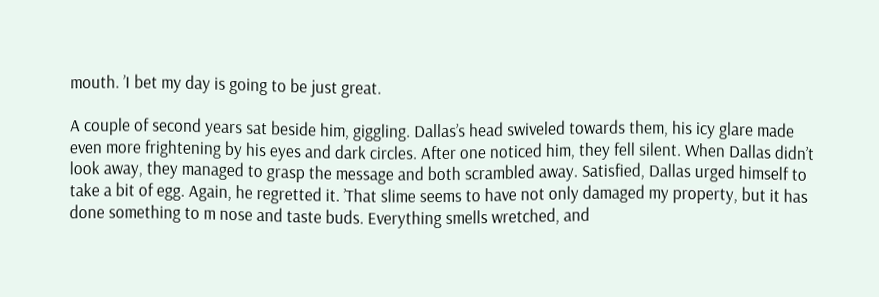mouth. ’I bet my day is going to be just great.

A couple of second years sat beside him, giggling. Dallas’s head swiveled towards them, his icy glare made even more frightening by his eyes and dark circles. After one noticed him, they fell silent. When Dallas didn’t look away, they managed to grasp the message and both scrambled away. Satisfied, Dallas urged himself to take a bit of egg. Again, he regretted it. ’That slime seems to have not only damaged my property, but it has done something to m nose and taste buds. Everything smells wretched, and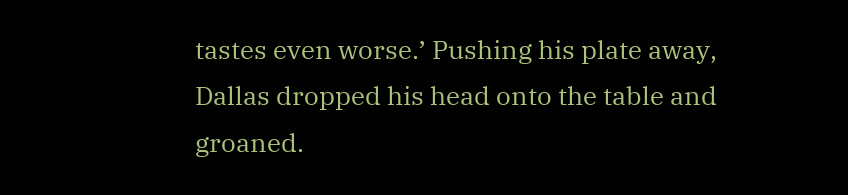tastes even worse.’ Pushing his plate away, Dallas dropped his head onto the table and groaned.